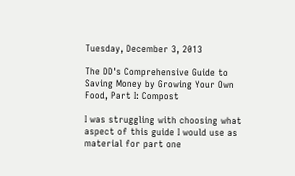Tuesday, December 3, 2013

The DD's Comprehensive Guide to Saving Money by Growing Your Own Food, Part I: Compost

I was struggling with choosing what aspect of this guide I would use as material for part one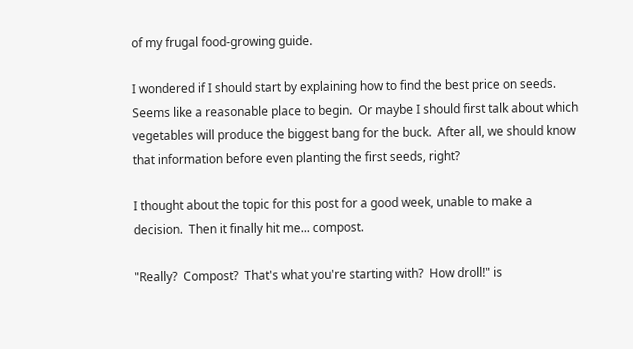of my frugal food-growing guide.

I wondered if I should start by explaining how to find the best price on seeds.  Seems like a reasonable place to begin.  Or maybe I should first talk about which vegetables will produce the biggest bang for the buck.  After all, we should know that information before even planting the first seeds, right?

I thought about the topic for this post for a good week, unable to make a decision.  Then it finally hit me... compost.

"Really?  Compost?  That's what you're starting with?  How droll!" is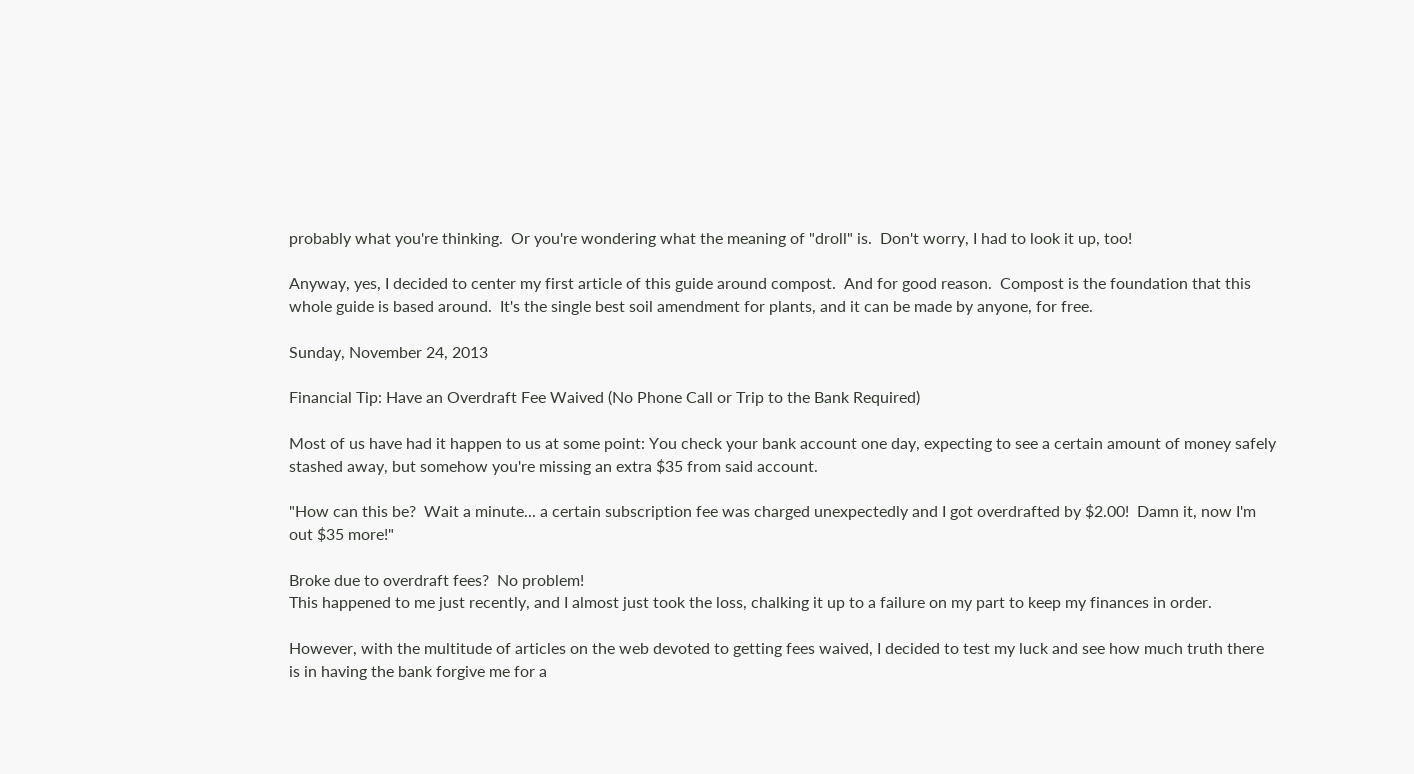probably what you're thinking.  Or you're wondering what the meaning of "droll" is.  Don't worry, I had to look it up, too!

Anyway, yes, I decided to center my first article of this guide around compost.  And for good reason.  Compost is the foundation that this whole guide is based around.  It's the single best soil amendment for plants, and it can be made by anyone, for free.

Sunday, November 24, 2013

Financial Tip: Have an Overdraft Fee Waived (No Phone Call or Trip to the Bank Required)

Most of us have had it happen to us at some point: You check your bank account one day, expecting to see a certain amount of money safely stashed away, but somehow you're missing an extra $35 from said account.

"How can this be?  Wait a minute... a certain subscription fee was charged unexpectedly and I got overdrafted by $2.00!  Damn it, now I'm out $35 more!"

Broke due to overdraft fees?  No problem!
This happened to me just recently, and I almost just took the loss, chalking it up to a failure on my part to keep my finances in order.

However, with the multitude of articles on the web devoted to getting fees waived, I decided to test my luck and see how much truth there is in having the bank forgive me for a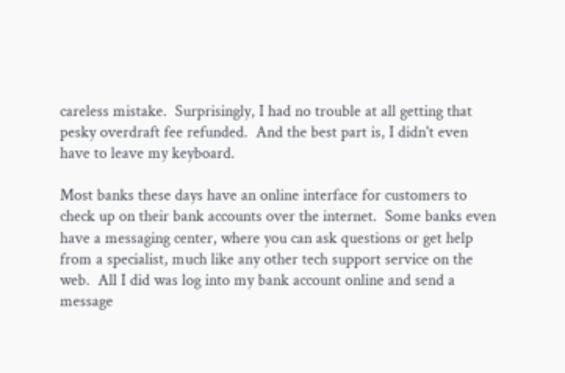careless mistake.  Surprisingly, I had no trouble at all getting that pesky overdraft fee refunded.  And the best part is, I didn't even have to leave my keyboard.

Most banks these days have an online interface for customers to check up on their bank accounts over the internet.  Some banks even have a messaging center, where you can ask questions or get help from a specialist, much like any other tech support service on the web.  All I did was log into my bank account online and send a message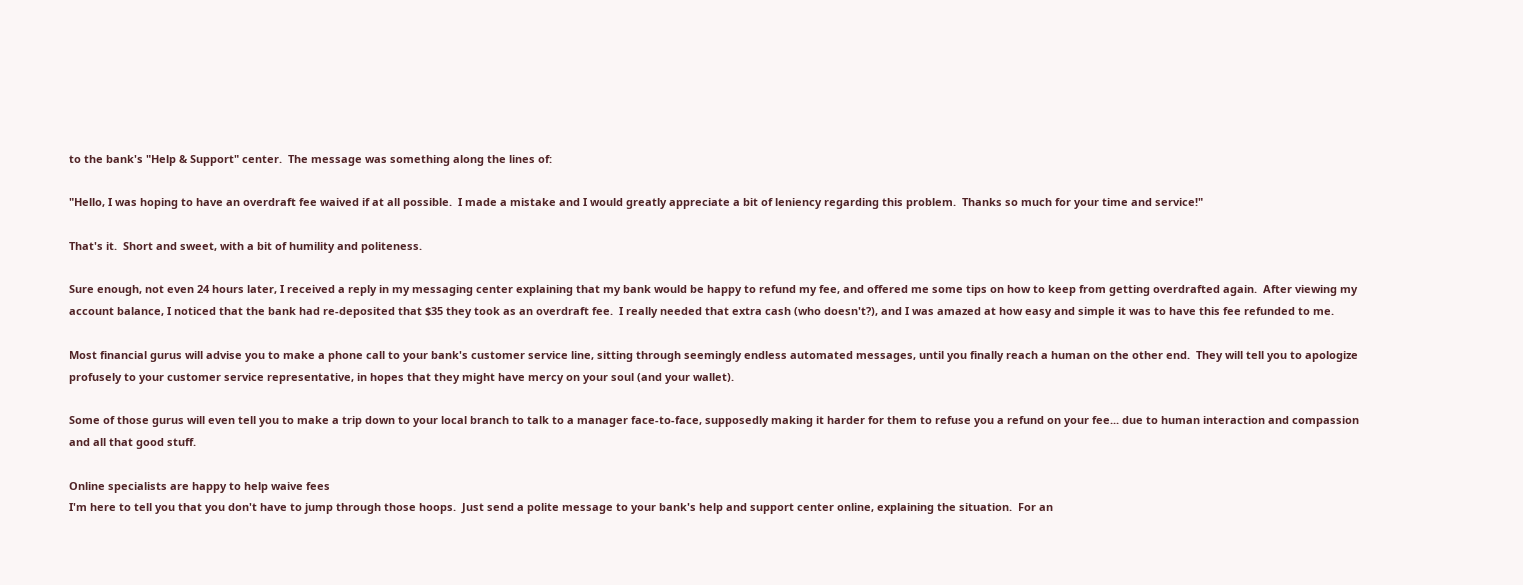to the bank's "Help & Support" center.  The message was something along the lines of:

"Hello, I was hoping to have an overdraft fee waived if at all possible.  I made a mistake and I would greatly appreciate a bit of leniency regarding this problem.  Thanks so much for your time and service!"

That's it.  Short and sweet, with a bit of humility and politeness.

Sure enough, not even 24 hours later, I received a reply in my messaging center explaining that my bank would be happy to refund my fee, and offered me some tips on how to keep from getting overdrafted again.  After viewing my account balance, I noticed that the bank had re-deposited that $35 they took as an overdraft fee.  I really needed that extra cash (who doesn't?), and I was amazed at how easy and simple it was to have this fee refunded to me.

Most financial gurus will advise you to make a phone call to your bank's customer service line, sitting through seemingly endless automated messages, until you finally reach a human on the other end.  They will tell you to apologize profusely to your customer service representative, in hopes that they might have mercy on your soul (and your wallet).

Some of those gurus will even tell you to make a trip down to your local branch to talk to a manager face-to-face, supposedly making it harder for them to refuse you a refund on your fee... due to human interaction and compassion and all that good stuff.

Online specialists are happy to help waive fees
I'm here to tell you that you don't have to jump through those hoops.  Just send a polite message to your bank's help and support center online, explaining the situation.  For an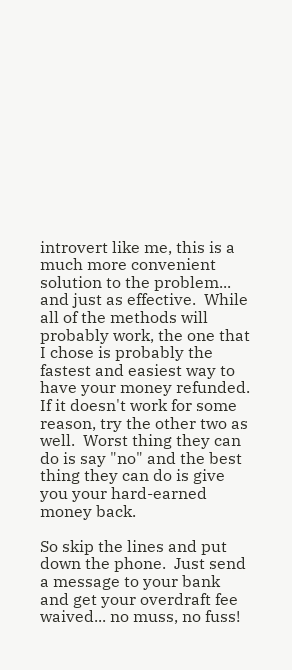introvert like me, this is a much more convenient solution to the problem... and just as effective.  While all of the methods will probably work, the one that I chose is probably the fastest and easiest way to have your money refunded.  If it doesn't work for some reason, try the other two as well.  Worst thing they can do is say "no" and the best thing they can do is give you your hard-earned money back.

So skip the lines and put down the phone.  Just send a message to your bank and get your overdraft fee waived... no muss, no fuss!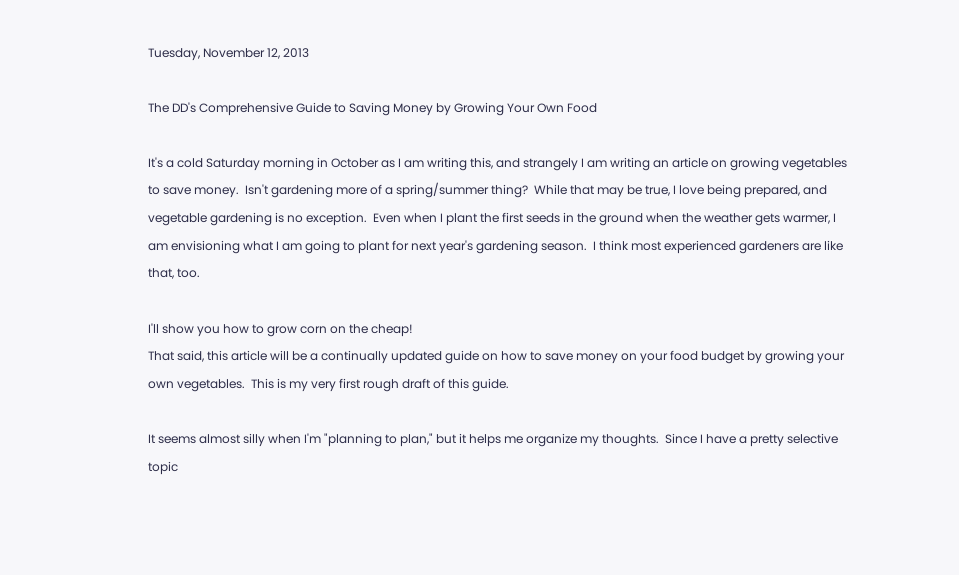Tuesday, November 12, 2013

The DD's Comprehensive Guide to Saving Money by Growing Your Own Food

It's a cold Saturday morning in October as I am writing this, and strangely I am writing an article on growing vegetables to save money.  Isn't gardening more of a spring/summer thing?  While that may be true, I love being prepared, and vegetable gardening is no exception.  Even when I plant the first seeds in the ground when the weather gets warmer, I am envisioning what I am going to plant for next year's gardening season.  I think most experienced gardeners are like that, too.

I'll show you how to grow corn on the cheap!
That said, this article will be a continually updated guide on how to save money on your food budget by growing your own vegetables.  This is my very first rough draft of this guide.

It seems almost silly when I'm "planning to plan," but it helps me organize my thoughts.  Since I have a pretty selective topic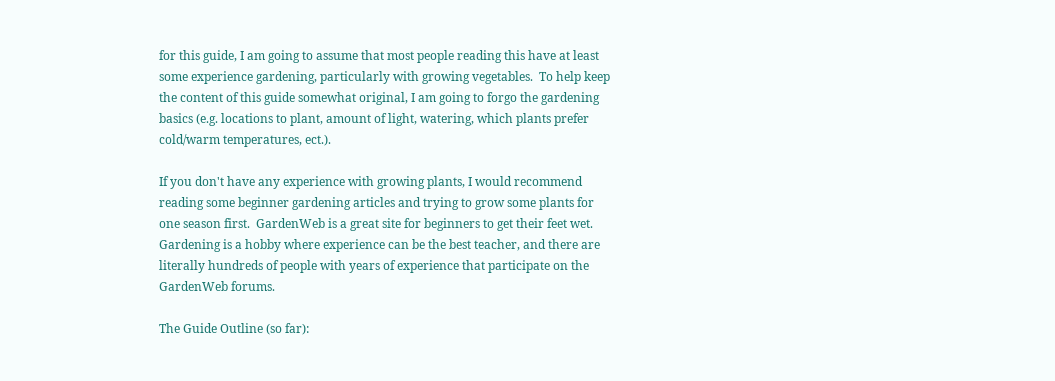for this guide, I am going to assume that most people reading this have at least some experience gardening, particularly with growing vegetables.  To help keep the content of this guide somewhat original, I am going to forgo the gardening basics (e.g. locations to plant, amount of light, watering, which plants prefer cold/warm temperatures, ect.).

If you don't have any experience with growing plants, I would recommend reading some beginner gardening articles and trying to grow some plants for one season first.  GardenWeb is a great site for beginners to get their feet wet.  Gardening is a hobby where experience can be the best teacher, and there are literally hundreds of people with years of experience that participate on the GardenWeb forums.

The Guide Outline (so far):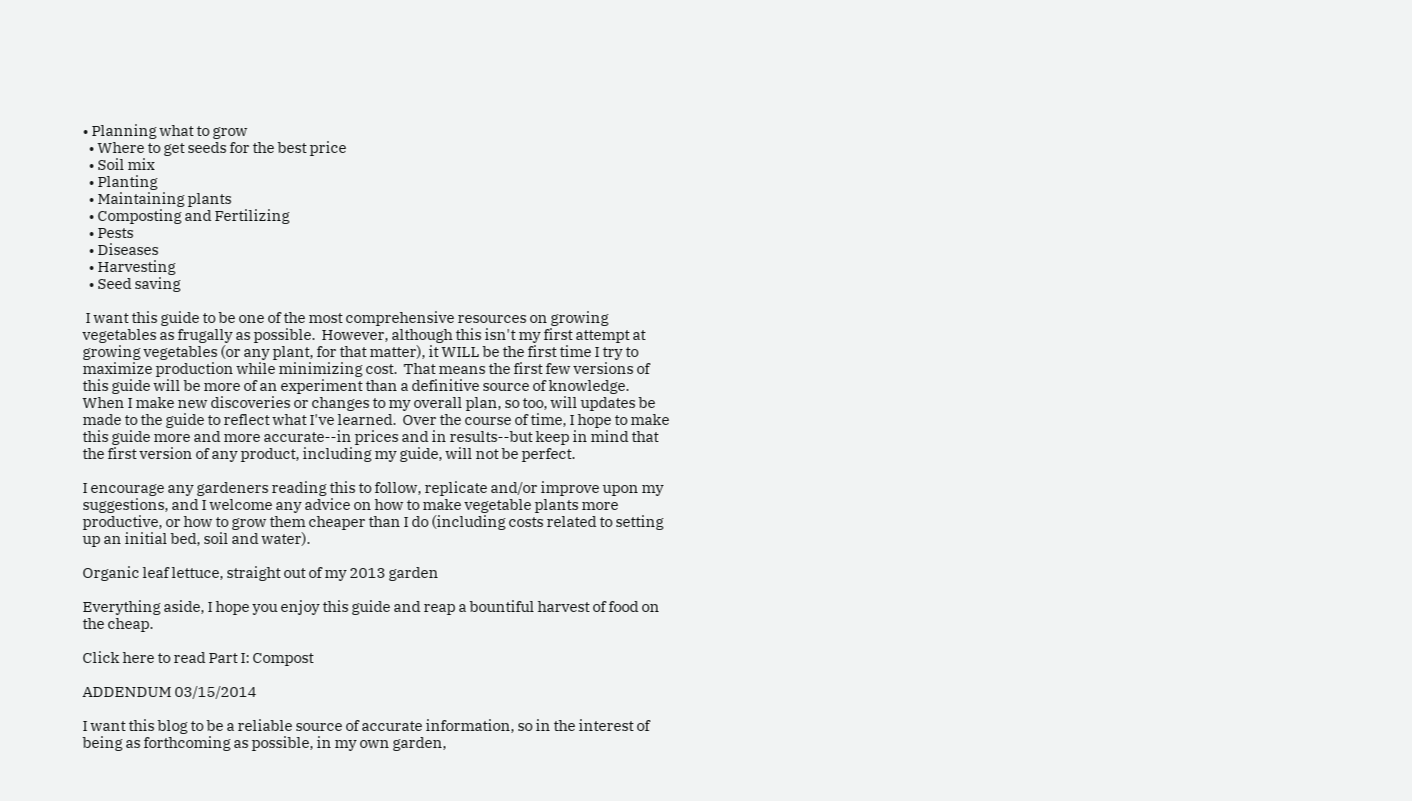• Planning what to grow
  • Where to get seeds for the best price
  • Soil mix
  • Planting
  • Maintaining plants
  • Composting and Fertilizing
  • Pests
  • Diseases
  • Harvesting
  • Seed saving

 I want this guide to be one of the most comprehensive resources on growing vegetables as frugally as possible.  However, although this isn't my first attempt at growing vegetables (or any plant, for that matter), it WILL be the first time I try to maximize production while minimizing cost.  That means the first few versions of this guide will be more of an experiment than a definitive source of knowledge.  When I make new discoveries or changes to my overall plan, so too, will updates be made to the guide to reflect what I've learned.  Over the course of time, I hope to make this guide more and more accurate--in prices and in results--but keep in mind that the first version of any product, including my guide, will not be perfect.

I encourage any gardeners reading this to follow, replicate and/or improve upon my suggestions, and I welcome any advice on how to make vegetable plants more productive, or how to grow them cheaper than I do (including costs related to setting up an initial bed, soil and water).

Organic leaf lettuce, straight out of my 2013 garden

Everything aside, I hope you enjoy this guide and reap a bountiful harvest of food on the cheap.

Click here to read Part I: Compost

ADDENDUM 03/15/2014

I want this blog to be a reliable source of accurate information, so in the interest of being as forthcoming as possible, in my own garden,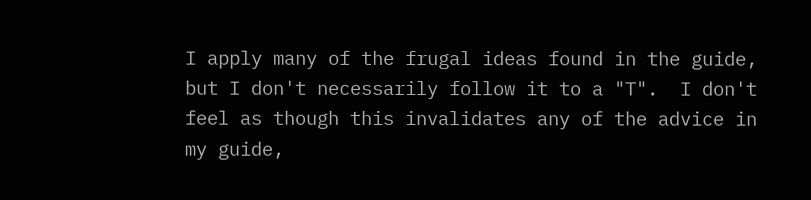I apply many of the frugal ideas found in the guide, but I don't necessarily follow it to a "T".  I don't feel as though this invalidates any of the advice in my guide,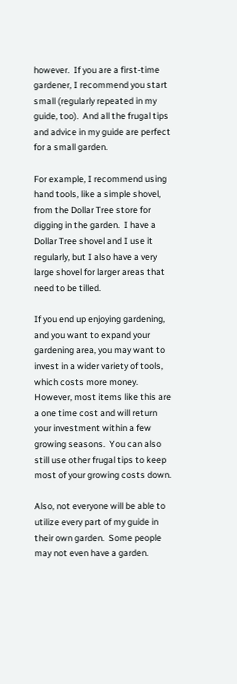however.  If you are a first-time gardener, I recommend you start small (regularly repeated in my guide, too).  And all the frugal tips and advice in my guide are perfect for a small garden.

For example, I recommend using hand tools, like a simple shovel, from the Dollar Tree store for digging in the garden.  I have a Dollar Tree shovel and I use it regularly, but I also have a very large shovel for larger areas that need to be tilled.

If you end up enjoying gardening, and you want to expand your gardening area, you may want to invest in a wider variety of tools, which costs more money.  However, most items like this are a one time cost and will return your investment within a few growing seasons.  You can also still use other frugal tips to keep most of your growing costs down.

Also, not everyone will be able to utilize every part of my guide in their own garden.  Some people may not even have a garden.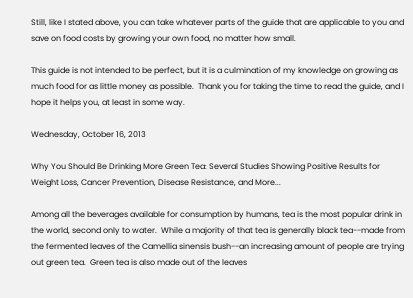Still, like I stated above, you can take whatever parts of the guide that are applicable to you and save on food costs by growing your own food, no matter how small.

This guide is not intended to be perfect, but it is a culmination of my knowledge on growing as much food for as little money as possible.  Thank you for taking the time to read the guide, and I hope it helps you, at least in some way.

Wednesday, October 16, 2013

Why You Should Be Drinking More Green Tea: Several Studies Showing Positive Results for Weight Loss, Cancer Prevention, Disease Resistance, and More...

Among all the beverages available for consumption by humans, tea is the most popular drink in the world, second only to water.  While a majority of that tea is generally black tea--made from the fermented leaves of the Camellia sinensis bush--an increasing amount of people are trying out green tea.  Green tea is also made out of the leaves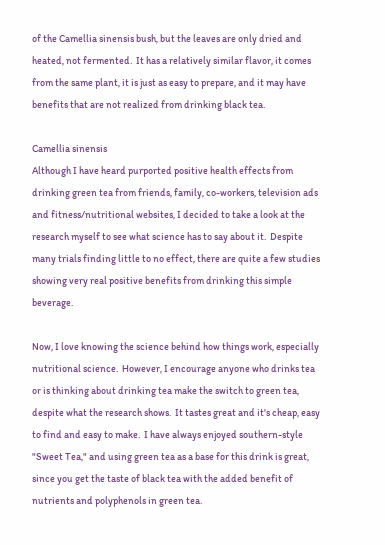of the Camellia sinensis bush, but the leaves are only dried and heated, not fermented.  It has a relatively similar flavor, it comes from the same plant, it is just as easy to prepare, and it may have benefits that are not realized from drinking black tea.

Camellia sinensis
Although I have heard purported positive health effects from drinking green tea from friends, family, co-workers, television ads and fitness/nutritional websites, I decided to take a look at the research myself to see what science has to say about it.  Despite many trials finding little to no effect, there are quite a few studies showing very real positive benefits from drinking this simple beverage.

Now, I love knowing the science behind how things work, especially nutritional science.  However, I encourage anyone who drinks tea or is thinking about drinking tea make the switch to green tea, despite what the research shows.  It tastes great and it's cheap, easy to find and easy to make.  I have always enjoyed southern-style "Sweet Tea," and using green tea as a base for this drink is great, since you get the taste of black tea with the added benefit of nutrients and polyphenols in green tea.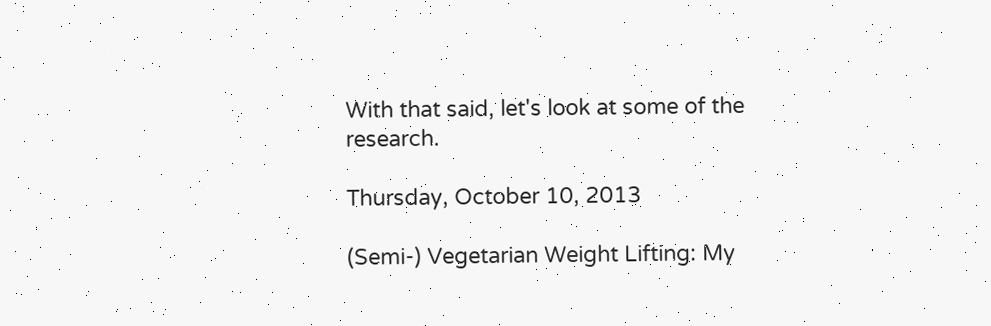With that said, let's look at some of the research.

Thursday, October 10, 2013

(Semi-) Vegetarian Weight Lifting: My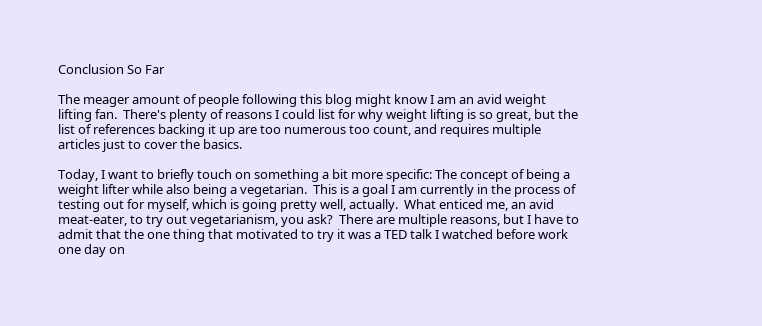Conclusion So Far

The meager amount of people following this blog might know I am an avid weight lifting fan.  There's plenty of reasons I could list for why weight lifting is so great, but the list of references backing it up are too numerous too count, and requires multiple articles just to cover the basics.

Today, I want to briefly touch on something a bit more specific: The concept of being a weight lifter while also being a vegetarian.  This is a goal I am currently in the process of testing out for myself, which is going pretty well, actually.  What enticed me, an avid meat-eater, to try out vegetarianism, you ask?  There are multiple reasons, but I have to admit that the one thing that motivated to try it was a TED talk I watched before work one day on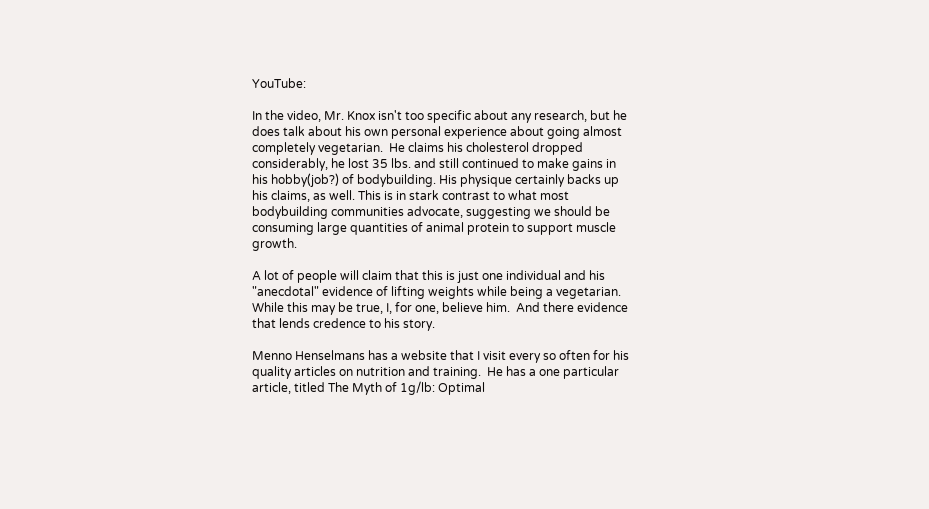YouTube:

In the video, Mr. Knox isn't too specific about any research, but he does talk about his own personal experience about going almost completely vegetarian.  He claims his cholesterol dropped considerably, he lost 35 lbs. and still continued to make gains in his hobby(job?) of bodybuilding. His physique certainly backs up his claims, as well. This is in stark contrast to what most bodybuilding communities advocate, suggesting we should be consuming large quantities of animal protein to support muscle growth.

A lot of people will claim that this is just one individual and his "anecdotal" evidence of lifting weights while being a vegetarian.  While this may be true, I, for one, believe him.  And there evidence that lends credence to his story.

Menno Henselmans has a website that I visit every so often for his quality articles on nutrition and training.  He has a one particular article, titled The Myth of 1g/lb: Optimal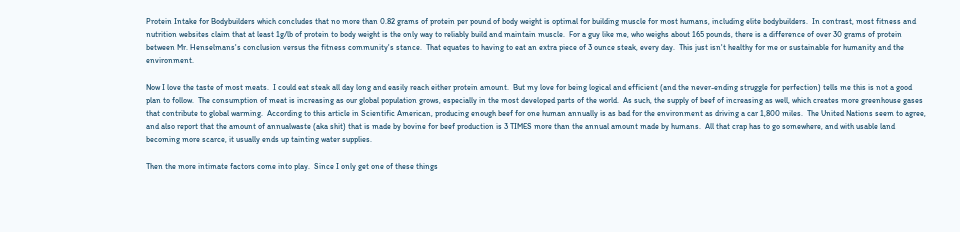Protein Intake for Bodybuilders which concludes that no more than 0.82 grams of protein per pound of body weight is optimal for building muscle for most humans, including elite bodybuilders.  In contrast, most fitness and nutrition websites claim that at least 1g/lb of protein to body weight is the only way to reliably build and maintain muscle.  For a guy like me, who weighs about 165 pounds, there is a difference of over 30 grams of protein between Mr. Henselmans's conclusion versus the fitness community's stance.  That equates to having to eat an extra piece of 3 ounce steak, every day.  This just isn't healthy for me or sustainable for humanity and the environment.

Now I love the taste of most meats.  I could eat steak all day long and easily reach either protein amount.  But my love for being logical and efficient (and the never-ending struggle for perfection) tells me this is not a good plan to follow.  The consumption of meat is increasing as our global population grows, especially in the most developed parts of the world.  As such, the supply of beef of increasing as well, which creates more greenhouse gases that contribute to global warming.  According to this article in Scientific American, producing enough beef for one human annually is as bad for the environment as driving a car 1,800 miles.  The United Nations seem to agree, and also report that the amount of annualwaste (aka shit) that is made by bovine for beef production is 3 TIMES more than the annual amount made by humans.  All that crap has to go somewhere, and with usable land becoming more scarce, it usually ends up tainting water supplies.

Then the more intimate factors come into play.  Since I only get one of these things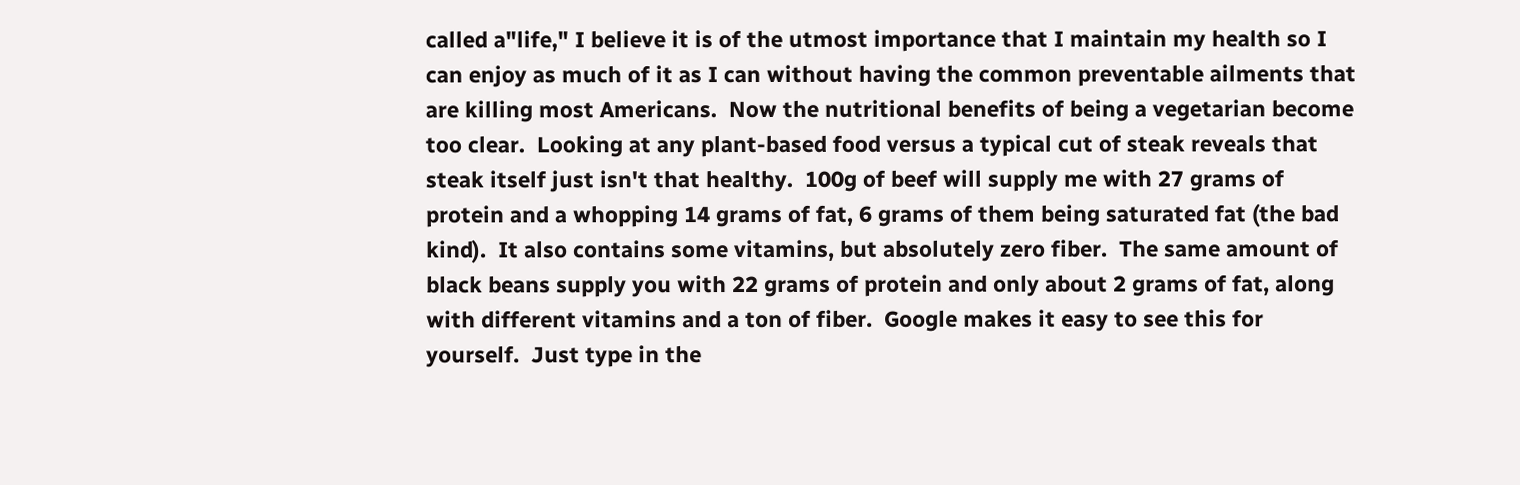called a"life," I believe it is of the utmost importance that I maintain my health so I can enjoy as much of it as I can without having the common preventable ailments that are killing most Americans.  Now the nutritional benefits of being a vegetarian become too clear.  Looking at any plant-based food versus a typical cut of steak reveals that steak itself just isn't that healthy.  100g of beef will supply me with 27 grams of protein and a whopping 14 grams of fat, 6 grams of them being saturated fat (the bad kind).  It also contains some vitamins, but absolutely zero fiber.  The same amount of black beans supply you with 22 grams of protein and only about 2 grams of fat, along with different vitamins and a ton of fiber.  Google makes it easy to see this for yourself.  Just type in the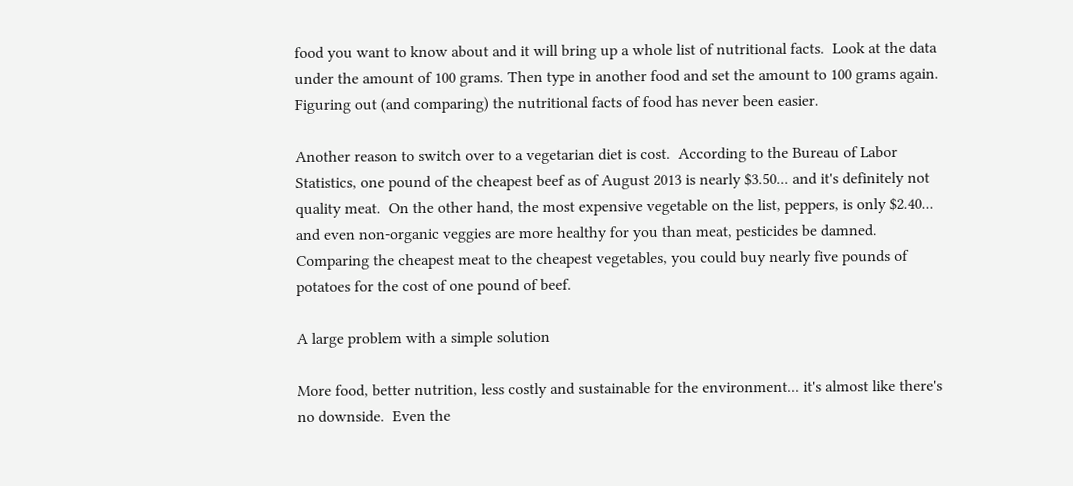food you want to know about and it will bring up a whole list of nutritional facts.  Look at the data under the amount of 100 grams. Then type in another food and set the amount to 100 grams again.  Figuring out (and comparing) the nutritional facts of food has never been easier.

Another reason to switch over to a vegetarian diet is cost.  According to the Bureau of Labor Statistics, one pound of the cheapest beef as of August 2013 is nearly $3.50... and it's definitely not quality meat.  On the other hand, the most expensive vegetable on the list, peppers, is only $2.40... and even non-organic veggies are more healthy for you than meat, pesticides be damned.  Comparing the cheapest meat to the cheapest vegetables, you could buy nearly five pounds of potatoes for the cost of one pound of beef.

A large problem with a simple solution

More food, better nutrition, less costly and sustainable for the environment... it's almost like there's no downside.  Even the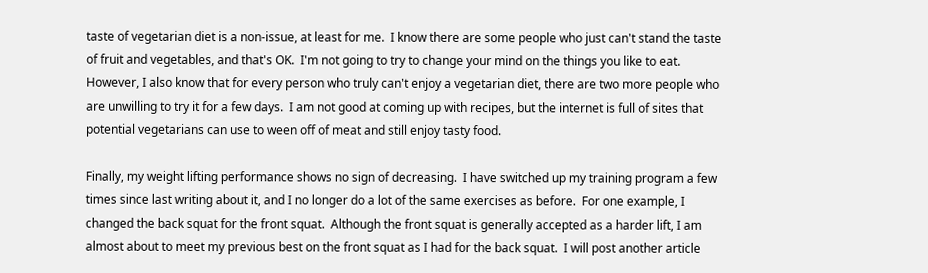taste of vegetarian diet is a non-issue, at least for me.  I know there are some people who just can't stand the taste of fruit and vegetables, and that's OK.  I'm not going to try to change your mind on the things you like to eat.  However, I also know that for every person who truly can't enjoy a vegetarian diet, there are two more people who are unwilling to try it for a few days.  I am not good at coming up with recipes, but the internet is full of sites that potential vegetarians can use to ween off of meat and still enjoy tasty food.

Finally, my weight lifting performance shows no sign of decreasing.  I have switched up my training program a few times since last writing about it, and I no longer do a lot of the same exercises as before.  For one example, I changed the back squat for the front squat.  Although the front squat is generally accepted as a harder lift, I am almost about to meet my previous best on the front squat as I had for the back squat.  I will post another article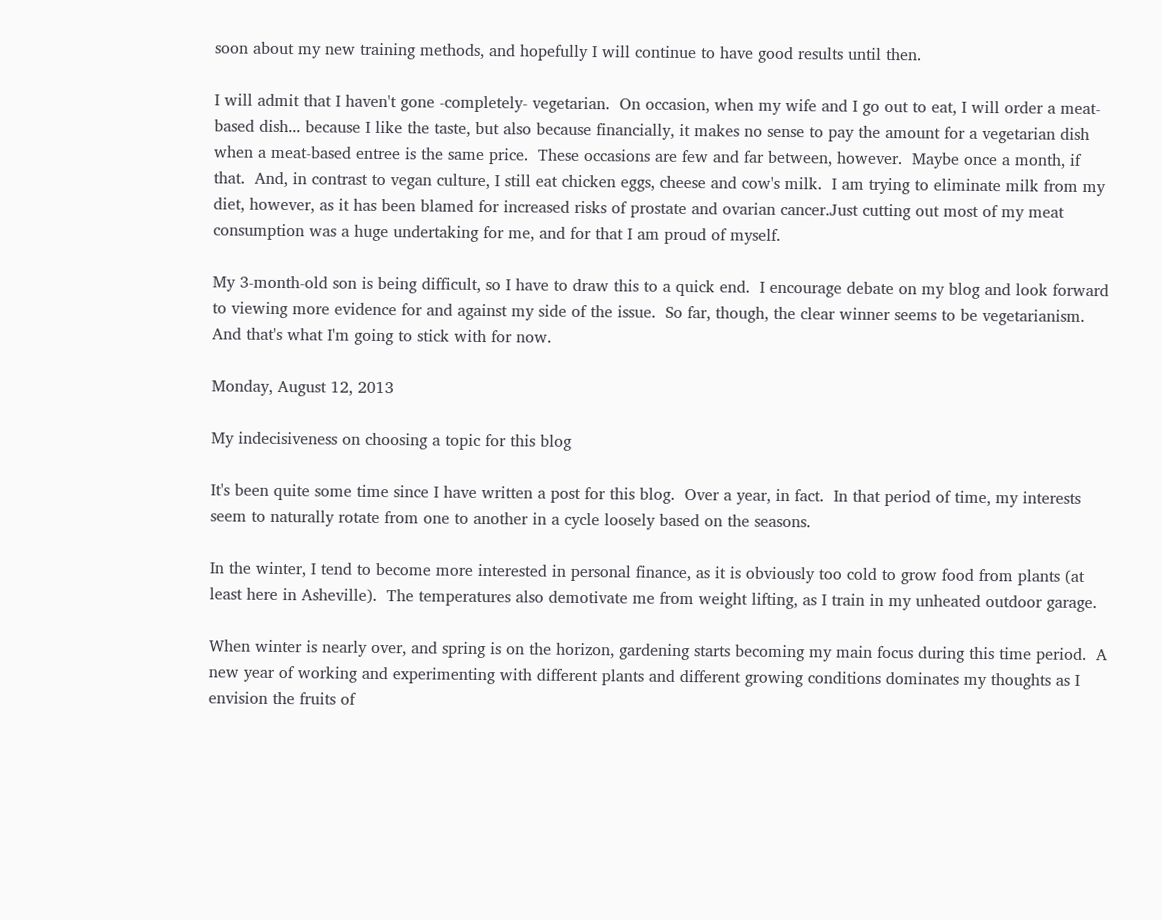soon about my new training methods, and hopefully I will continue to have good results until then.

I will admit that I haven't gone -completely- vegetarian.  On occasion, when my wife and I go out to eat, I will order a meat-based dish... because I like the taste, but also because financially, it makes no sense to pay the amount for a vegetarian dish when a meat-based entree is the same price.  These occasions are few and far between, however.  Maybe once a month, if that.  And, in contrast to vegan culture, I still eat chicken eggs, cheese and cow's milk.  I am trying to eliminate milk from my diet, however, as it has been blamed for increased risks of prostate and ovarian cancer.Just cutting out most of my meat consumption was a huge undertaking for me, and for that I am proud of myself.

My 3-month-old son is being difficult, so I have to draw this to a quick end.  I encourage debate on my blog and look forward to viewing more evidence for and against my side of the issue.  So far, though, the clear winner seems to be vegetarianism.  And that's what I'm going to stick with for now.

Monday, August 12, 2013

My indecisiveness on choosing a topic for this blog

It's been quite some time since I have written a post for this blog.  Over a year, in fact.  In that period of time, my interests seem to naturally rotate from one to another in a cycle loosely based on the seasons.

In the winter, I tend to become more interested in personal finance, as it is obviously too cold to grow food from plants (at least here in Asheville).  The temperatures also demotivate me from weight lifting, as I train in my unheated outdoor garage.

When winter is nearly over, and spring is on the horizon, gardening starts becoming my main focus during this time period.  A new year of working and experimenting with different plants and different growing conditions dominates my thoughts as I envision the fruits of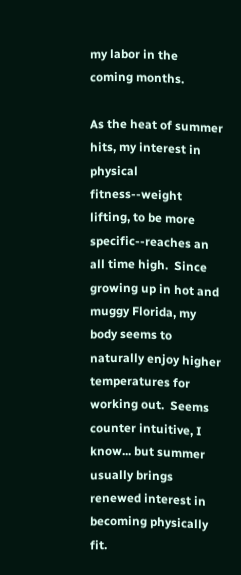my labor in the coming months.

As the heat of summer hits, my interest in physical fitness--weight lifting, to be more specific--reaches an all time high.  Since growing up in hot and muggy Florida, my body seems to naturally enjoy higher temperatures for working out.  Seems counter intuitive, I know... but summer usually brings renewed interest in becoming physically fit.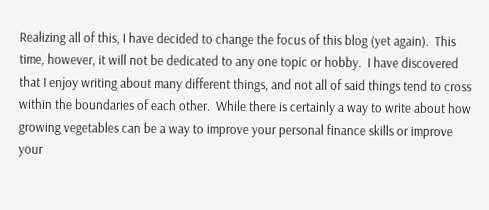Realizing all of this, I have decided to change the focus of this blog (yet again).  This time, however, it will not be dedicated to any one topic or hobby.  I have discovered that I enjoy writing about many different things, and not all of said things tend to cross within the boundaries of each other.  While there is certainly a way to write about how growing vegetables can be a way to improve your personal finance skills or improve your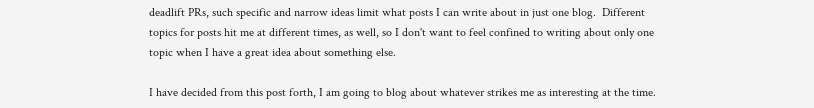deadlift PRs, such specific and narrow ideas limit what posts I can write about in just one blog.  Different topics for posts hit me at different times, as well, so I don't want to feel confined to writing about only one topic when I have a great idea about something else.

I have decided from this post forth, I am going to blog about whatever strikes me as interesting at the time.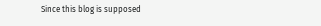Since this blog is supposed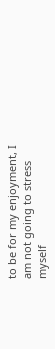to be for my enjoyment, I am not going to stress myself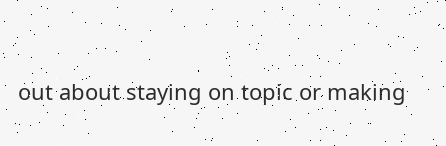out about staying on topic or making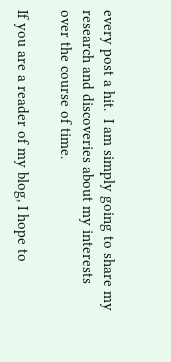every post a hit.  I am simply going to share my research and discoveries about my interests over the course of time.

If you are a reader of my blog, I hope to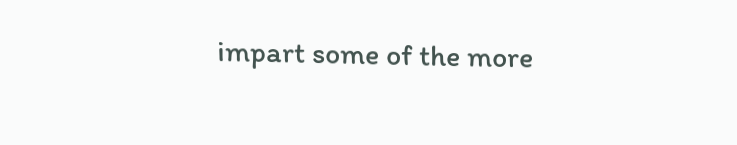impart some of the more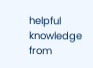helpful knowledge from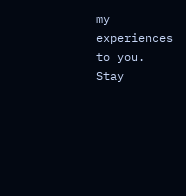my experiences to you.  Stay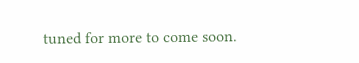tuned for more to come soon.